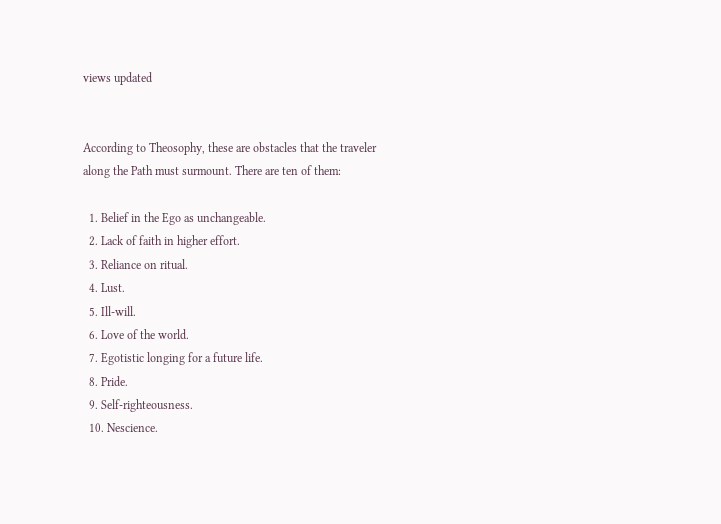views updated


According to Theosophy, these are obstacles that the traveler along the Path must surmount. There are ten of them:

  1. Belief in the Ego as unchangeable.
  2. Lack of faith in higher effort.
  3. Reliance on ritual.
  4. Lust.
  5. Ill-will.
  6. Love of the world.
  7. Egotistic longing for a future life.
  8. Pride.
  9. Self-righteousness.
  10. Nescience.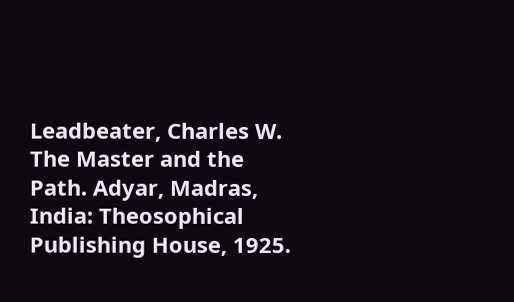Leadbeater, Charles W. The Master and the Path. Adyar, Madras, India: Theosophical Publishing House, 1925.